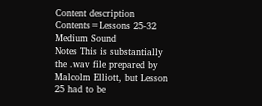Content description Contents=Lessons 25-32
Medium Sound
Notes This is substantially the .wav file prepared by Malcolm Elliott, but Lesson 25 had to be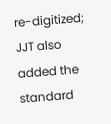re-digitized; JJT also added the standard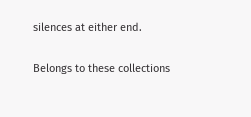silences at either end.

Belongs to these collections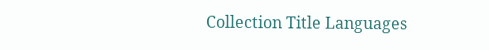Collection Title Languages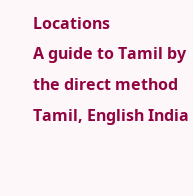Locations
A guide to Tamil by the direct method Tamil, English India